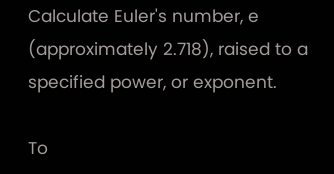Calculate Euler's number, e (approximately 2.718), raised to a specified power, or exponent.

To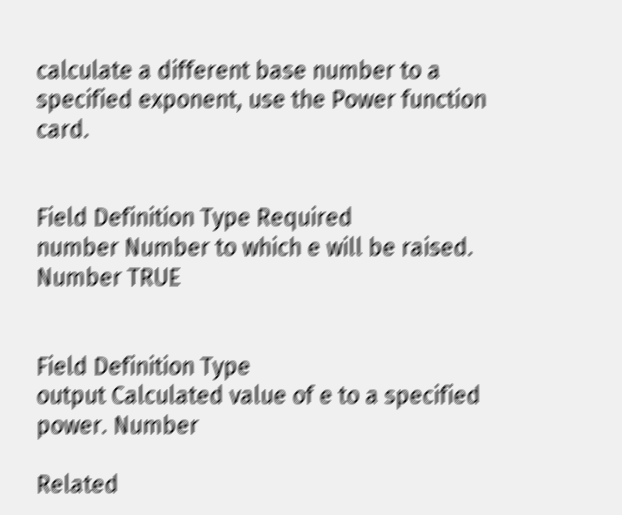calculate a different base number to a specified exponent, use the Power function card.


Field Definition Type Required
number Number to which e will be raised. Number TRUE


Field Definition Type
output Calculated value of e to a specified power. Number

Related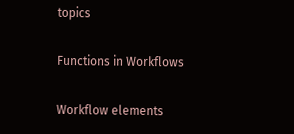topics

Functions in Workflows

Workflow elements